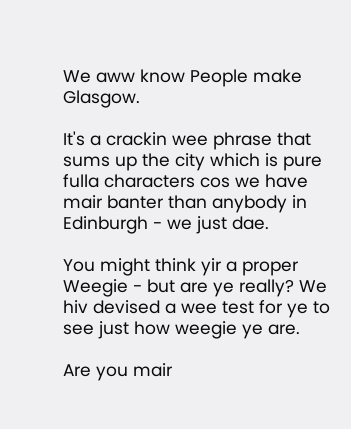We aww know People make Glasgow.

It's a crackin wee phrase that sums up the city which is pure fulla characters cos we have mair banter than anybody in Edinburgh - we just dae.

You might think yir a proper Weegie - but are ye really? We hiv devised a wee test for ye to see just how weegie ye are.

Are you mair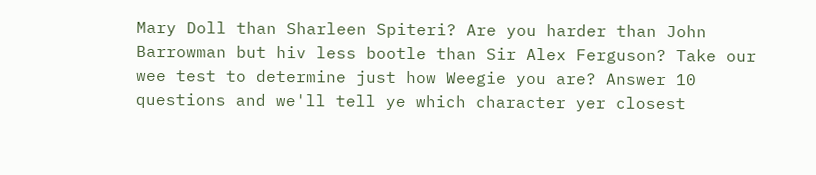Mary Doll than Sharleen Spiteri? Are you harder than John Barrowman but hiv less bootle than Sir Alex Ferguson? Take our wee test to determine just how Weegie you are? Answer 10 questions and we'll tell ye which character yer closest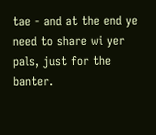tae - and at the end ye need to share wi yer pals, just for the banter.